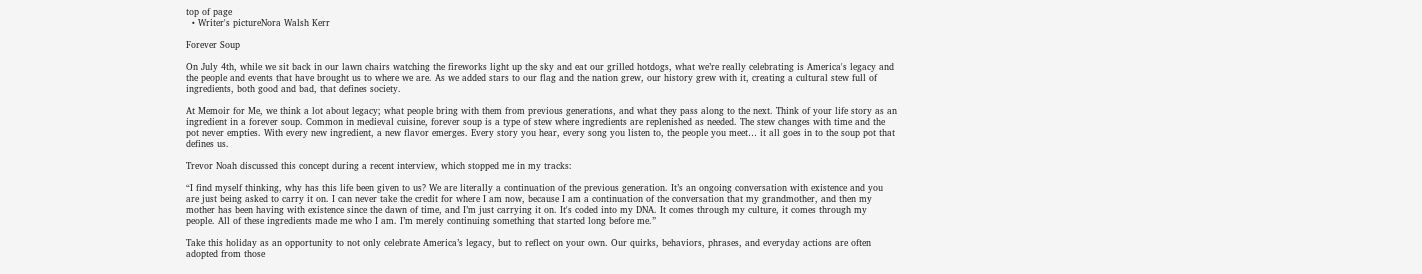top of page
  • Writer's pictureNora Walsh Kerr

Forever Soup

On July 4th, while we sit back in our lawn chairs watching the fireworks light up the sky and eat our grilled hotdogs, what we’re really celebrating is America's legacy and the people and events that have brought us to where we are. As we added stars to our flag and the nation grew, our history grew with it, creating a cultural stew full of ingredients, both good and bad, that defines society.

At Memoir for Me, we think a lot about legacy; what people bring with them from previous generations, and what they pass along to the next. Think of your life story as an ingredient in a forever soup. Common in medieval cuisine, forever soup is a type of stew where ingredients are replenished as needed. The stew changes with time and the pot never empties. With every new ingredient, a new flavor emerges. Every story you hear, every song you listen to, the people you meet… it all goes in to the soup pot that defines us.

Trevor Noah discussed this concept during a recent interview, which stopped me in my tracks:

“I find myself thinking, why has this life been given to us? We are literally a continuation of the previous generation. It’s an ongoing conversation with existence and you are just being asked to carry it on. I can never take the credit for where I am now, because I am a continuation of the conversation that my grandmother, and then my mother has been having with existence since the dawn of time, and I’m just carrying it on. It's coded into my DNA. It comes through my culture, it comes through my people. All of these ingredients made me who I am. I’m merely continuing something that started long before me.”

Take this holiday as an opportunity to not only celebrate America’s legacy, but to reflect on your own. Our quirks, behaviors, phrases, and everyday actions are often adopted from those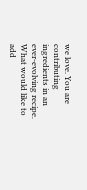we love. You are contributing ingredients in an ever-evolving recipe. What would like to add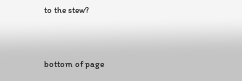to the stew?


bottom of page